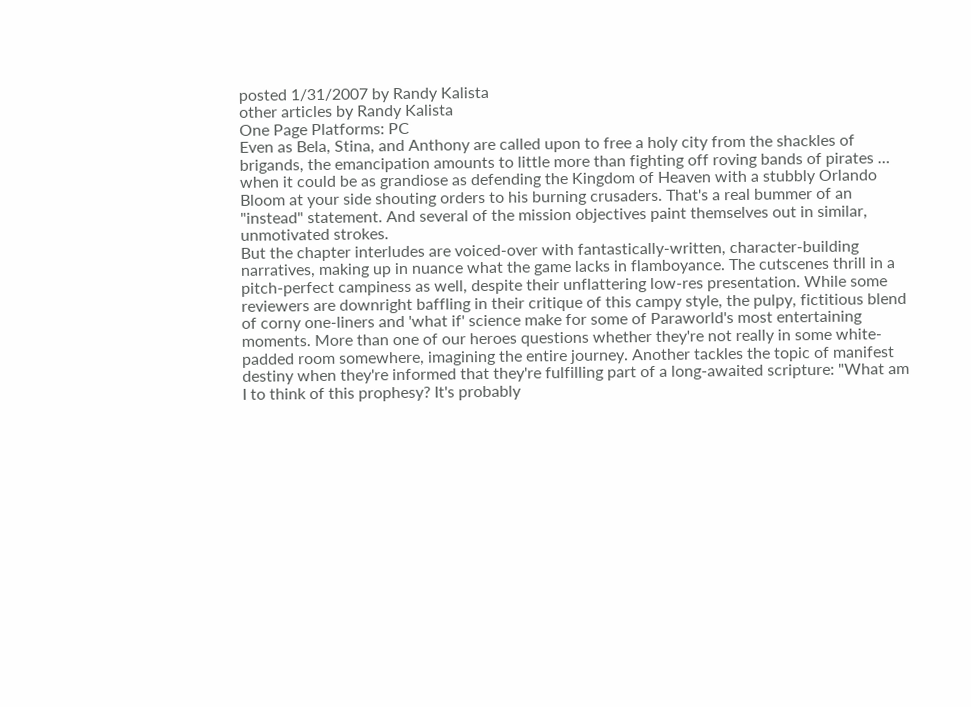posted 1/31/2007 by Randy Kalista
other articles by Randy Kalista
One Page Platforms: PC
Even as Bela, Stina, and Anthony are called upon to free a holy city from the shackles of brigands, the emancipation amounts to little more than fighting off roving bands of pirates … when it could be as grandiose as defending the Kingdom of Heaven with a stubbly Orlando Bloom at your side shouting orders to his burning crusaders. That's a real bummer of an "instead" statement. And several of the mission objectives paint themselves out in similar, unmotivated strokes.
But the chapter interludes are voiced-over with fantastically-written, character-building narratives, making up in nuance what the game lacks in flamboyance. The cutscenes thrill in a pitch-perfect campiness as well, despite their unflattering low-res presentation. While some reviewers are downright baffling in their critique of this campy style, the pulpy, fictitious blend of corny one-liners and 'what if' science make for some of Paraworld's most entertaining moments. More than one of our heroes questions whether they're not really in some white-padded room somewhere, imagining the entire journey. Another tackles the topic of manifest destiny when they're informed that they're fulfilling part of a long-awaited scripture: "What am I to think of this prophesy? It's probably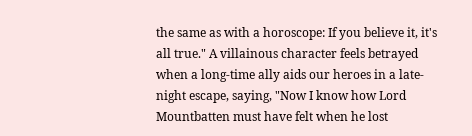the same as with a horoscope: If you believe it, it's all true." A villainous character feels betrayed when a long-time ally aids our heroes in a late-night escape, saying, "Now I know how Lord Mountbatten must have felt when he lost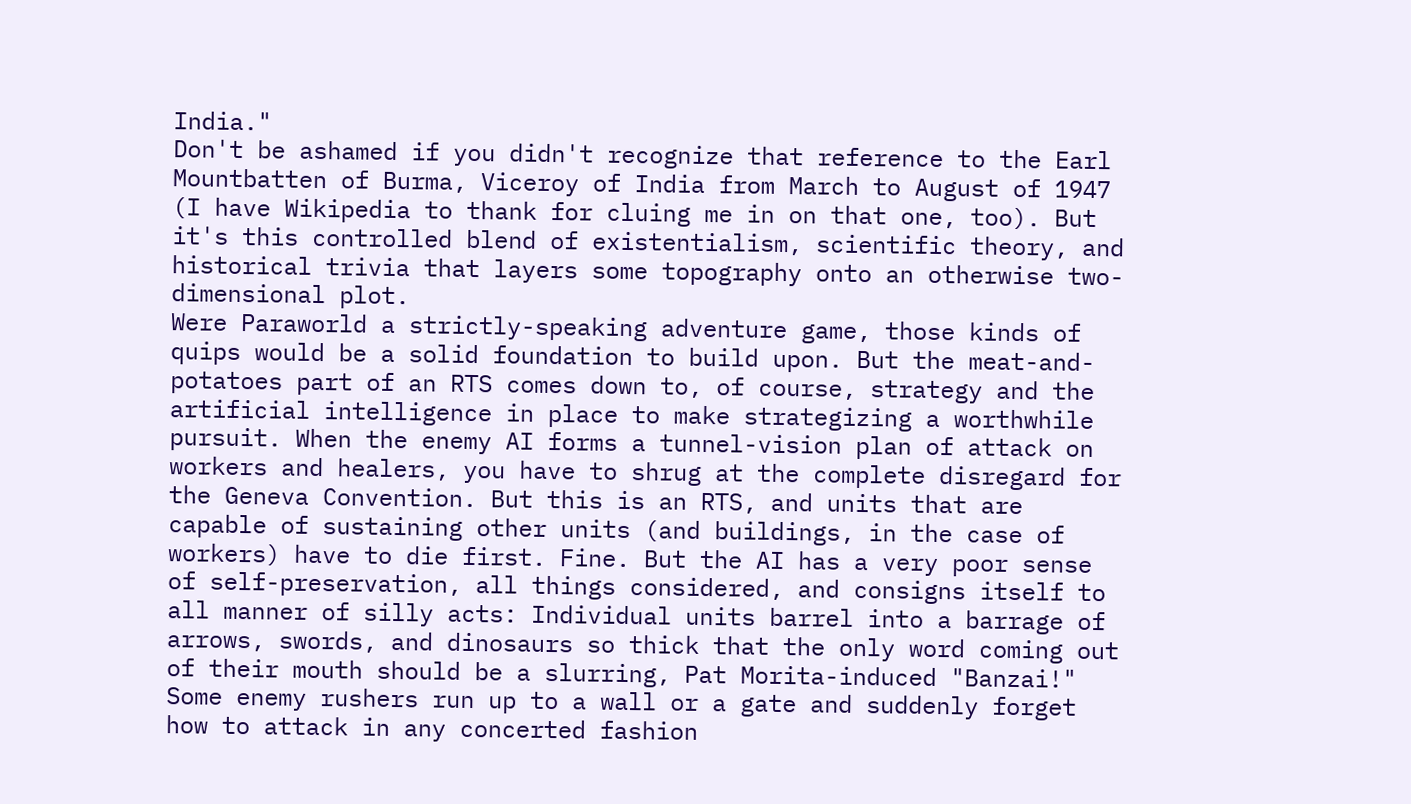India."
Don't be ashamed if you didn't recognize that reference to the Earl Mountbatten of Burma, Viceroy of India from March to August of 1947 (I have Wikipedia to thank for cluing me in on that one, too). But it's this controlled blend of existentialism, scientific theory, and historical trivia that layers some topography onto an otherwise two-dimensional plot.
Were Paraworld a strictly-speaking adventure game, those kinds of quips would be a solid foundation to build upon. But the meat-and-potatoes part of an RTS comes down to, of course, strategy and the artificial intelligence in place to make strategizing a worthwhile pursuit. When the enemy AI forms a tunnel-vision plan of attack on workers and healers, you have to shrug at the complete disregard for the Geneva Convention. But this is an RTS, and units that are capable of sustaining other units (and buildings, in the case of workers) have to die first. Fine. But the AI has a very poor sense of self-preservation, all things considered, and consigns itself to all manner of silly acts: Individual units barrel into a barrage of arrows, swords, and dinosaurs so thick that the only word coming out of their mouth should be a slurring, Pat Morita-induced "Banzai!" Some enemy rushers run up to a wall or a gate and suddenly forget how to attack in any concerted fashion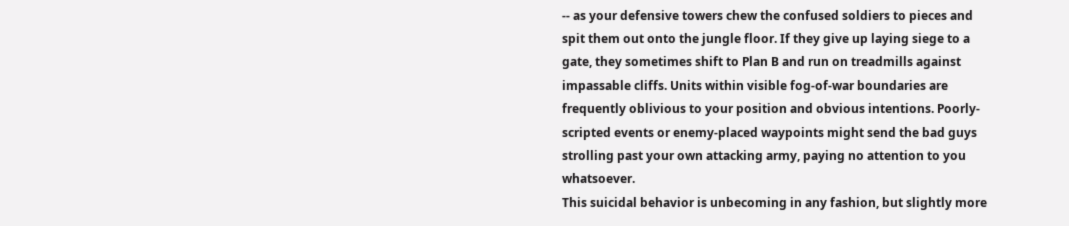-- as your defensive towers chew the confused soldiers to pieces and spit them out onto the jungle floor. If they give up laying siege to a gate, they sometimes shift to Plan B and run on treadmills against impassable cliffs. Units within visible fog-of-war boundaries are frequently oblivious to your position and obvious intentions. Poorly-scripted events or enemy-placed waypoints might send the bad guys strolling past your own attacking army, paying no attention to you whatsoever.
This suicidal behavior is unbecoming in any fashion, but slightly more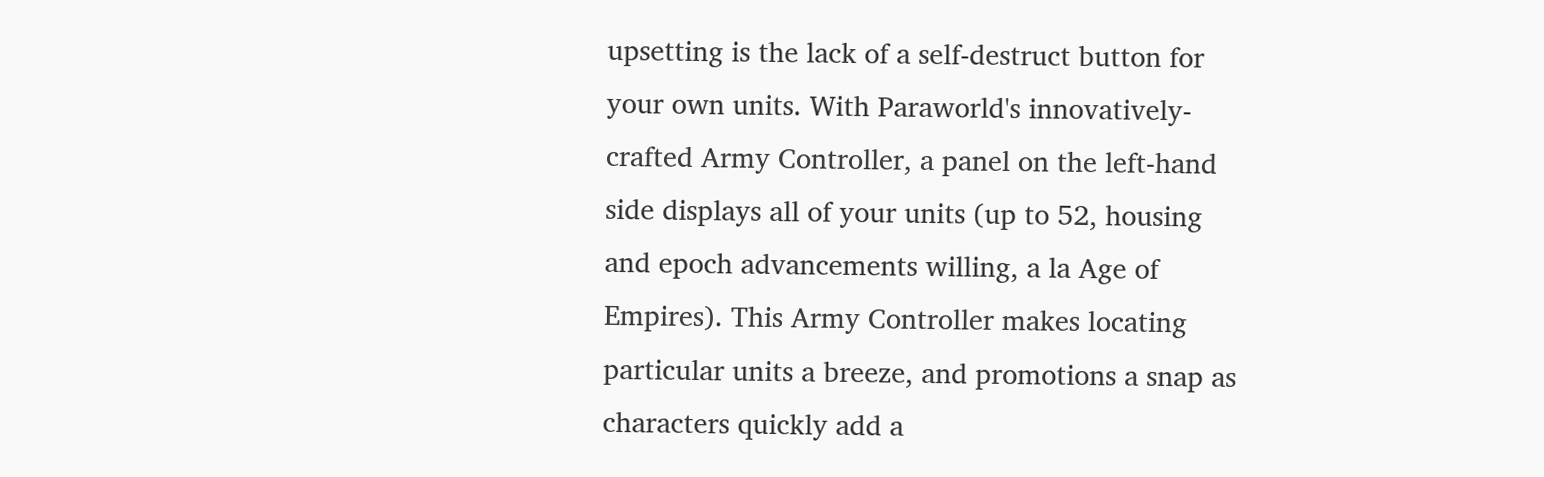upsetting is the lack of a self-destruct button for your own units. With Paraworld's innovatively-crafted Army Controller, a panel on the left-hand side displays all of your units (up to 52, housing and epoch advancements willing, a la Age of Empires). This Army Controller makes locating particular units a breeze, and promotions a snap as characters quickly add a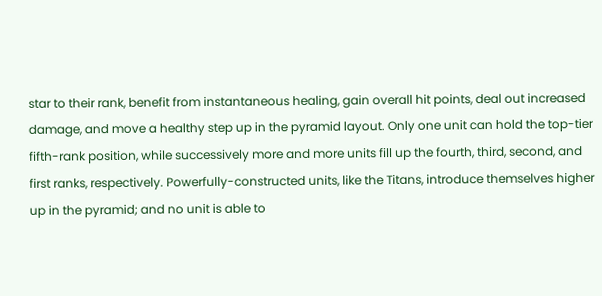star to their rank, benefit from instantaneous healing, gain overall hit points, deal out increased damage, and move a healthy step up in the pyramid layout. Only one unit can hold the top-tier fifth-rank position, while successively more and more units fill up the fourth, third, second, and first ranks, respectively. Powerfully-constructed units, like the Titans, introduce themselves higher up in the pyramid; and no unit is able to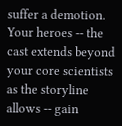suffer a demotion. Your heroes -- the cast extends beyond your core scientists as the storyline allows -- gain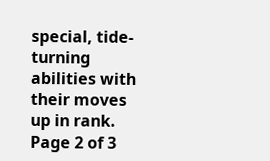special, tide-turning abilities with their moves up in rank.
Page 2 of 3